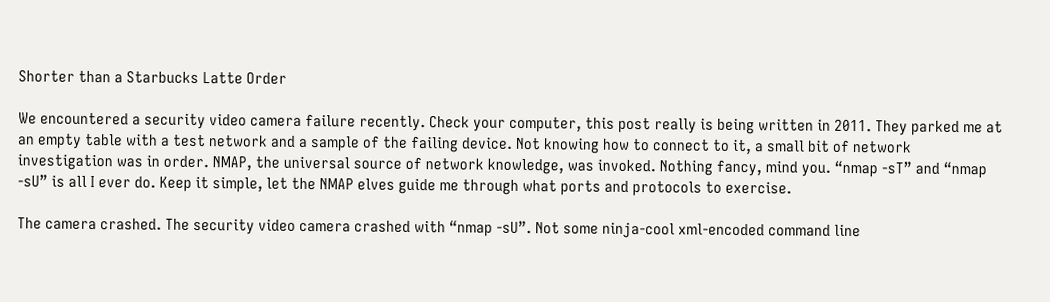Shorter than a Starbucks Latte Order

We encountered a security video camera failure recently. Check your computer, this post really is being written in 2011. They parked me at an empty table with a test network and a sample of the failing device. Not knowing how to connect to it, a small bit of network investigation was in order. NMAP, the universal source of network knowledge, was invoked. Nothing fancy, mind you. “nmap -sT” and “nmap -sU” is all I ever do. Keep it simple, let the NMAP elves guide me through what ports and protocols to exercise.

The camera crashed. The security video camera crashed with “nmap -sU”. Not some ninja-cool xml-encoded command line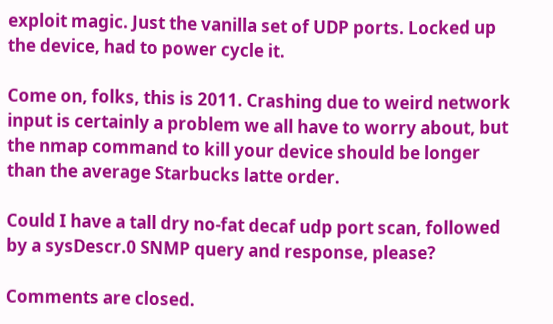exploit magic. Just the vanilla set of UDP ports. Locked up the device, had to power cycle it.

Come on, folks, this is 2011. Crashing due to weird network input is certainly a problem we all have to worry about, but the nmap command to kill your device should be longer than the average Starbucks latte order.

Could I have a tall dry no-fat decaf udp port scan, followed by a sysDescr.0 SNMP query and response, please?

Comments are closed.